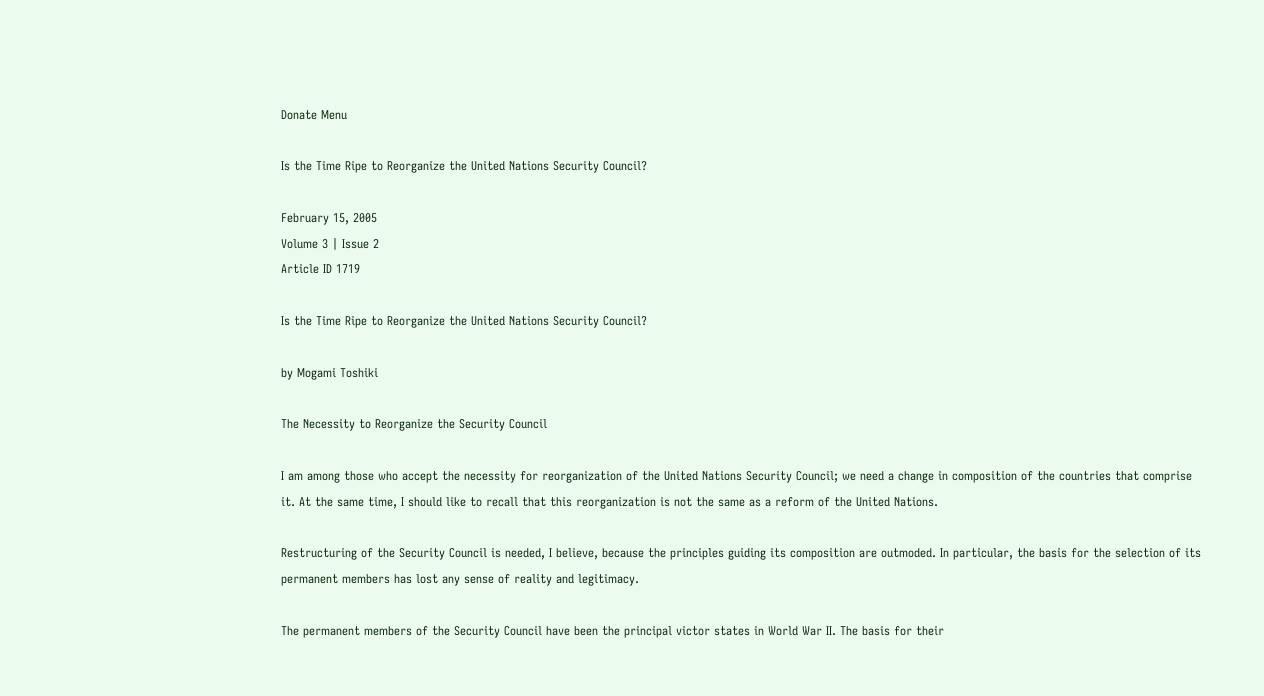Donate Menu

Is the Time Ripe to Reorganize the United Nations Security Council?

February 15, 2005
Volume 3 | Issue 2
Article ID 1719

Is the Time Ripe to Reorganize the United Nations Security Council?

by Mogami Toshiki

The Necessity to Reorganize the Security Council

I am among those who accept the necessity for reorganization of the United Nations Security Council; we need a change in composition of the countries that comprise it. At the same time, I should like to recall that this reorganization is not the same as a reform of the United Nations.

Restructuring of the Security Council is needed, I believe, because the principles guiding its composition are outmoded. In particular, the basis for the selection of its permanent members has lost any sense of reality and legitimacy.

The permanent members of the Security Council have been the principal victor states in World War II. The basis for their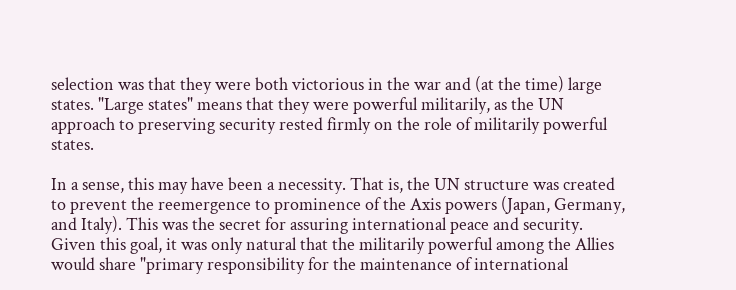selection was that they were both victorious in the war and (at the time) large states. "Large states" means that they were powerful militarily, as the UN approach to preserving security rested firmly on the role of militarily powerful states.

In a sense, this may have been a necessity. That is, the UN structure was created to prevent the reemergence to prominence of the Axis powers (Japan, Germany, and Italy). This was the secret for assuring international peace and security. Given this goal, it was only natural that the militarily powerful among the Allies would share "primary responsibility for the maintenance of international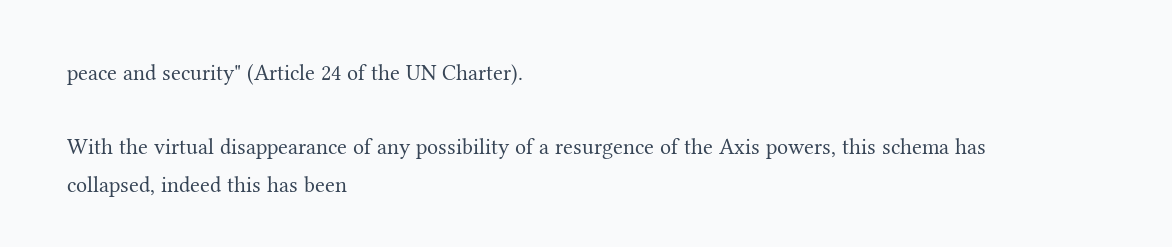peace and security" (Article 24 of the UN Charter).

With the virtual disappearance of any possibility of a resurgence of the Axis powers, this schema has collapsed, indeed this has been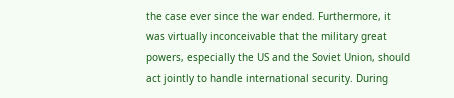the case ever since the war ended. Furthermore, it was virtually inconceivable that the military great powers, especially the US and the Soviet Union, should act jointly to handle international security. During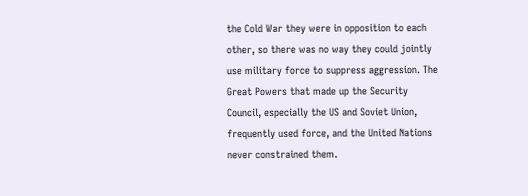the Cold War they were in opposition to each other, so there was no way they could jointly use military force to suppress aggression. The Great Powers that made up the Security Council, especially the US and Soviet Union, frequently used force, and the United Nations never constrained them.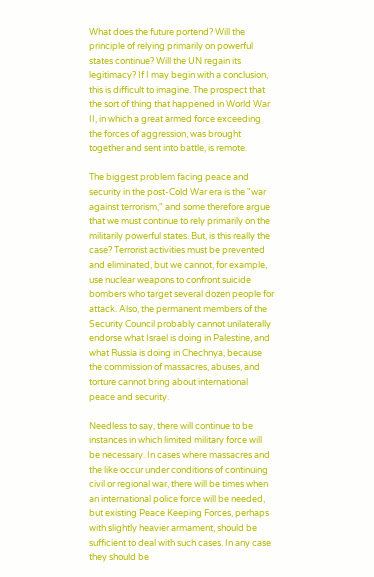What does the future portend? Will the principle of relying primarily on powerful states continue? Will the UN regain its legitimacy? If I may begin with a conclusion, this is difficult to imagine. The prospect that the sort of thing that happened in World War II, in which a great armed force exceeding the forces of aggression, was brought together and sent into battle, is remote.

The biggest problem facing peace and security in the post-Cold War era is the "war against terrorism," and some therefore argue that we must continue to rely primarily on the militarily powerful states. But, is this really the case? Terrorist activities must be prevented and eliminated, but we cannot, for example, use nuclear weapons to confront suicide bombers who target several dozen people for attack. Also, the permanent members of the Security Council probably cannot unilaterally endorse what Israel is doing in Palestine, and what Russia is doing in Chechnya, because the commission of massacres, abuses, and torture cannot bring about international peace and security.

Needless to say, there will continue to be instances in which limited military force will be necessary. In cases where massacres and the like occur under conditions of continuing civil or regional war, there will be times when an international police force will be needed, but existing Peace Keeping Forces, perhaps with slightly heavier armament, should be sufficient to deal with such cases. In any case they should be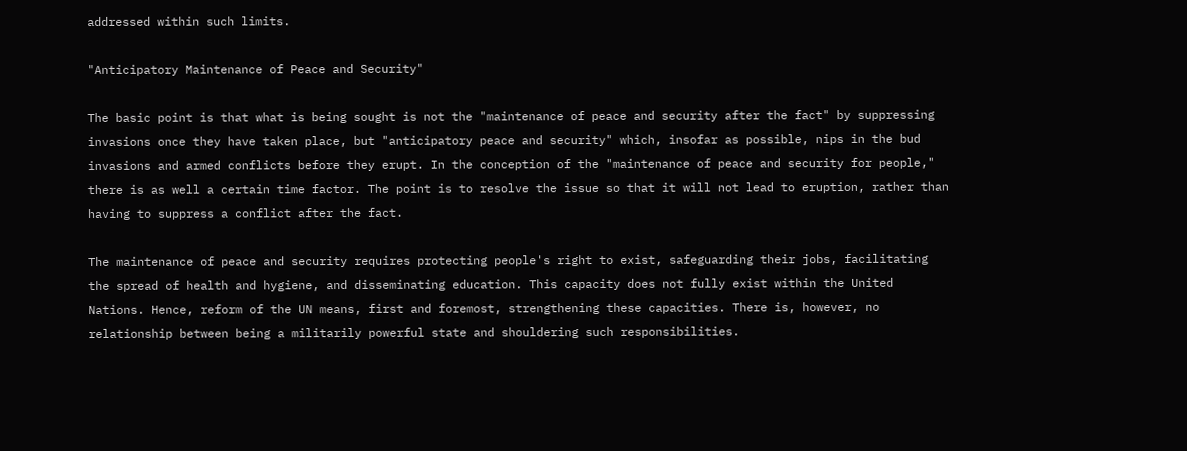addressed within such limits.

"Anticipatory Maintenance of Peace and Security"

The basic point is that what is being sought is not the "maintenance of peace and security after the fact" by suppressing invasions once they have taken place, but "anticipatory peace and security" which, insofar as possible, nips in the bud invasions and armed conflicts before they erupt. In the conception of the "maintenance of peace and security for people," there is as well a certain time factor. The point is to resolve the issue so that it will not lead to eruption, rather than having to suppress a conflict after the fact.

The maintenance of peace and security requires protecting people's right to exist, safeguarding their jobs, facilitating the spread of health and hygiene, and disseminating education. This capacity does not fully exist within the United Nations. Hence, reform of the UN means, first and foremost, strengthening these capacities. There is, however, no relationship between being a militarily powerful state and shouldering such responsibilities.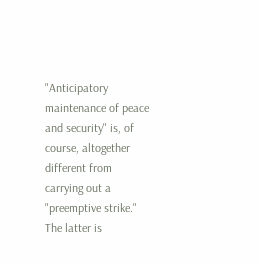"Anticipatory maintenance of peace and security" is, of course, altogether different from carrying out a "preemptive strike." The latter is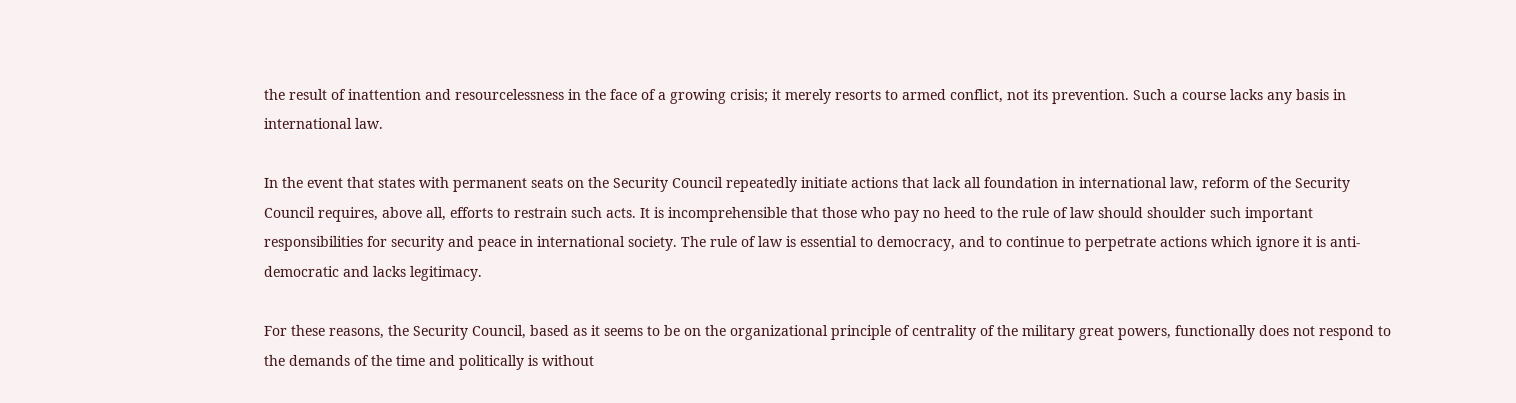the result of inattention and resourcelessness in the face of a growing crisis; it merely resorts to armed conflict, not its prevention. Such a course lacks any basis in international law.

In the event that states with permanent seats on the Security Council repeatedly initiate actions that lack all foundation in international law, reform of the Security Council requires, above all, efforts to restrain such acts. It is incomprehensible that those who pay no heed to the rule of law should shoulder such important responsibilities for security and peace in international society. The rule of law is essential to democracy, and to continue to perpetrate actions which ignore it is anti-democratic and lacks legitimacy.

For these reasons, the Security Council, based as it seems to be on the organizational principle of centrality of the military great powers, functionally does not respond to the demands of the time and politically is without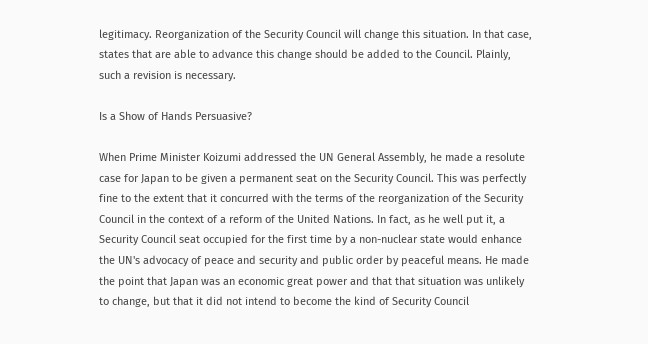legitimacy. Reorganization of the Security Council will change this situation. In that case, states that are able to advance this change should be added to the Council. Plainly, such a revision is necessary.

Is a Show of Hands Persuasive?

When Prime Minister Koizumi addressed the UN General Assembly, he made a resolute case for Japan to be given a permanent seat on the Security Council. This was perfectly fine to the extent that it concurred with the terms of the reorganization of the Security Council in the context of a reform of the United Nations. In fact, as he well put it, a Security Council seat occupied for the first time by a non-nuclear state would enhance the UN's advocacy of peace and security and public order by peaceful means. He made the point that Japan was an economic great power and that that situation was unlikely to change, but that it did not intend to become the kind of Security Council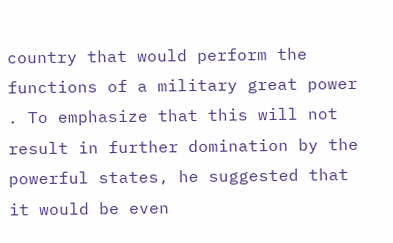country that would perform the functions of a military great power . To emphasize that this will not result in further domination by the powerful states, he suggested that it would be even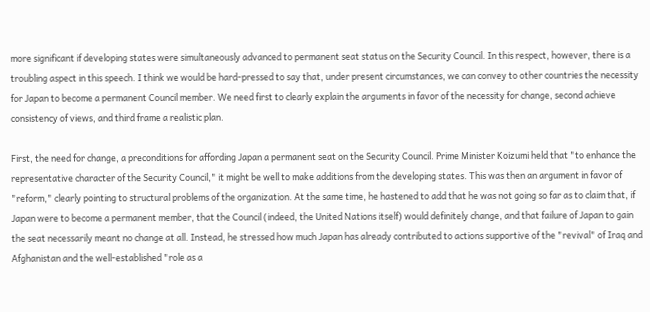more significant if developing states were simultaneously advanced to permanent seat status on the Security Council. In this respect, however, there is a troubling aspect in this speech. I think we would be hard-pressed to say that, under present circumstances, we can convey to other countries the necessity for Japan to become a permanent Council member. We need first to clearly explain the arguments in favor of the necessity for change, second achieve consistency of views, and third frame a realistic plan.

First, the need for change, a preconditions for affording Japan a permanent seat on the Security Council. Prime Minister Koizumi held that "to enhance the representative character of the Security Council," it might be well to make additions from the developing states. This was then an argument in favor of "reform," clearly pointing to structural problems of the organization. At the same time, he hastened to add that he was not going so far as to claim that, if Japan were to become a permanent member, that the Council (indeed, the United Nations itself) would definitely change, and that failure of Japan to gain the seat necessarily meant no change at all. Instead, he stressed how much Japan has already contributed to actions supportive of the "revival" of Iraq and Afghanistan and the well-established "role as a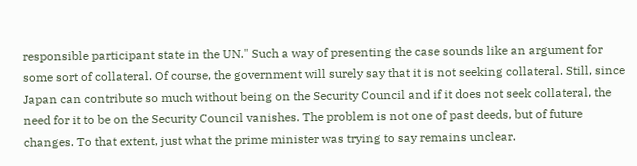responsible participant state in the UN." Such a way of presenting the case sounds like an argument for some sort of collateral. Of course, the government will surely say that it is not seeking collateral. Still, since Japan can contribute so much without being on the Security Council and if it does not seek collateral, the need for it to be on the Security Council vanishes. The problem is not one of past deeds, but of future changes. To that extent, just what the prime minister was trying to say remains unclear.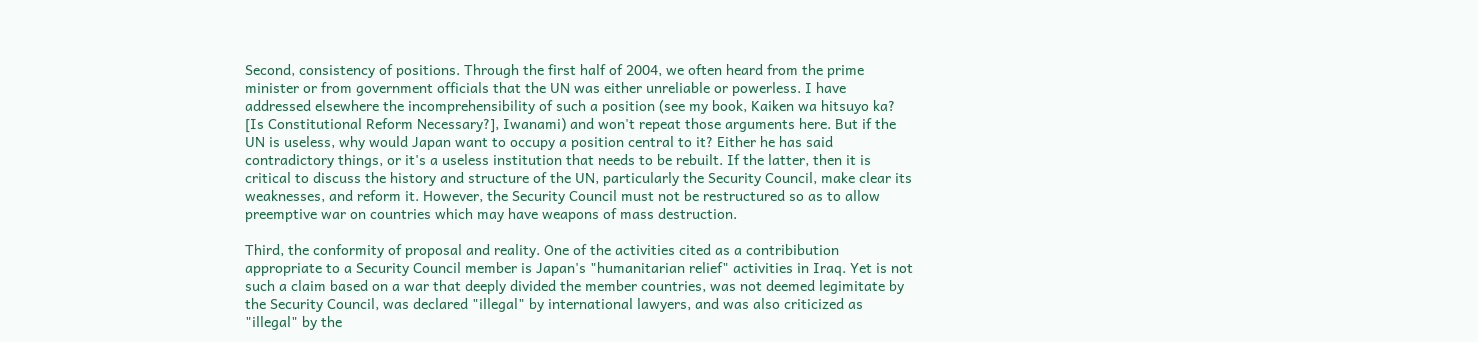Second, consistency of positions. Through the first half of 2004, we often heard from the prime minister or from government officials that the UN was either unreliable or powerless. I have addressed elsewhere the incomprehensibility of such a position (see my book, Kaiken wa hitsuyo ka? [Is Constitutional Reform Necessary?], Iwanami) and won't repeat those arguments here. But if the UN is useless, why would Japan want to occupy a position central to it? Either he has said contradictory things, or it's a useless institution that needs to be rebuilt. If the latter, then it is critical to discuss the history and structure of the UN, particularly the Security Council, make clear its weaknesses, and reform it. However, the Security Council must not be restructured so as to allow preemptive war on countries which may have weapons of mass destruction.

Third, the conformity of proposal and reality. One of the activities cited as a contribibution appropriate to a Security Council member is Japan's "humanitarian relief" activities in Iraq. Yet is not such a claim based on a war that deeply divided the member countries, was not deemed legimitate by the Security Council, was declared "illegal" by international lawyers, and was also criticized as "illegal" by the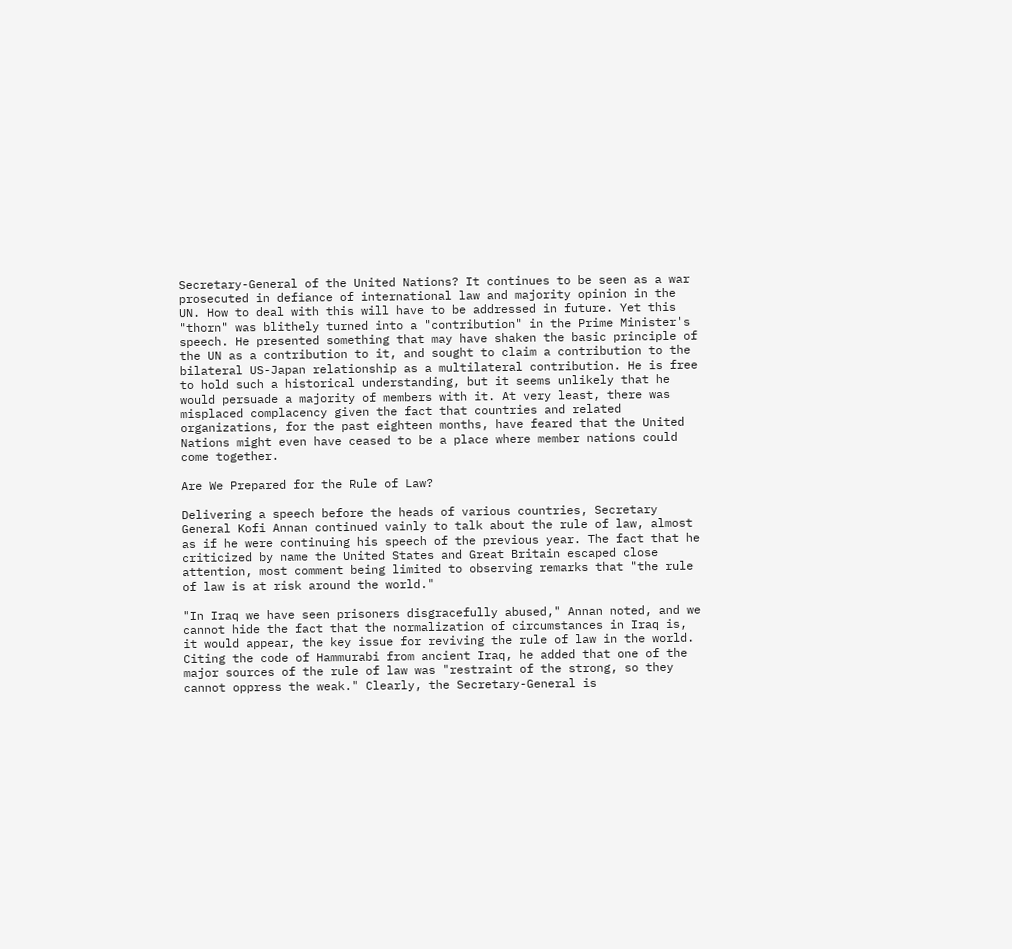Secretary-General of the United Nations? It continues to be seen as a war prosecuted in defiance of international law and majority opinion in the UN. How to deal with this will have to be addressed in future. Yet this "thorn" was blithely turned into a "contribution" in the Prime Minister's speech. He presented something that may have shaken the basic principle of the UN as a contribution to it, and sought to claim a contribution to the bilateral US-Japan relationship as a multilateral contribution. He is free to hold such a historical understanding, but it seems unlikely that he would persuade a majority of members with it. At very least, there was misplaced complacency given the fact that countries and related organizations, for the past eighteen months, have feared that the United Nations might even have ceased to be a place where member nations could come together.

Are We Prepared for the Rule of Law?

Delivering a speech before the heads of various countries, Secretary General Kofi Annan continued vainly to talk about the rule of law, almost as if he were continuing his speech of the previous year. The fact that he criticized by name the United States and Great Britain escaped close attention, most comment being limited to observing remarks that "the rule of law is at risk around the world."

"In Iraq we have seen prisoners disgracefully abused," Annan noted, and we cannot hide the fact that the normalization of circumstances in Iraq is, it would appear, the key issue for reviving the rule of law in the world. Citing the code of Hammurabi from ancient Iraq, he added that one of the major sources of the rule of law was "restraint of the strong, so they cannot oppress the weak." Clearly, the Secretary-General is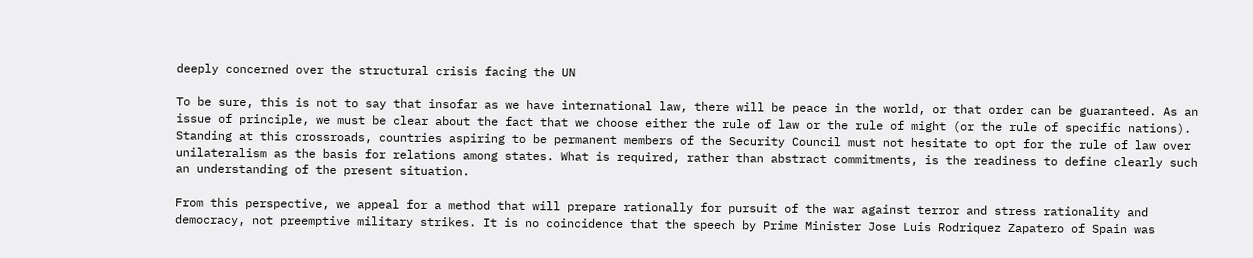deeply concerned over the structural crisis facing the UN

To be sure, this is not to say that insofar as we have international law, there will be peace in the world, or that order can be guaranteed. As an issue of principle, we must be clear about the fact that we choose either the rule of law or the rule of might (or the rule of specific nations). Standing at this crossroads, countries aspiring to be permanent members of the Security Council must not hesitate to opt for the rule of law over unilateralism as the basis for relations among states. What is required, rather than abstract commitments, is the readiness to define clearly such an understanding of the present situation.

From this perspective, we appeal for a method that will prepare rationally for pursuit of the war against terror and stress rationality and democracy, not preemptive military strikes. It is no coincidence that the speech by Prime Minister Jose Luis Rodriquez Zapatero of Spain was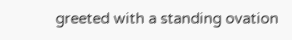greeted with a standing ovation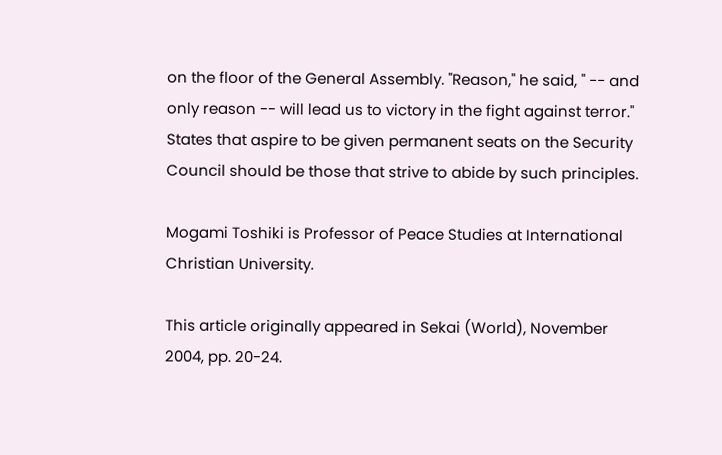on the floor of the General Assembly. "Reason," he said, " -- and only reason -- will lead us to victory in the fight against terror." States that aspire to be given permanent seats on the Security Council should be those that strive to abide by such principles.

Mogami Toshiki is Professor of Peace Studies at International Christian University.

This article originally appeared in Sekai (World), November 2004, pp. 20-24.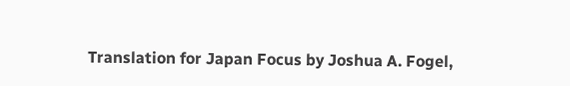Translation for Japan Focus by Joshua A. Fogel,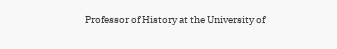Professor of History at the University of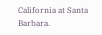California at Santa Barbara.